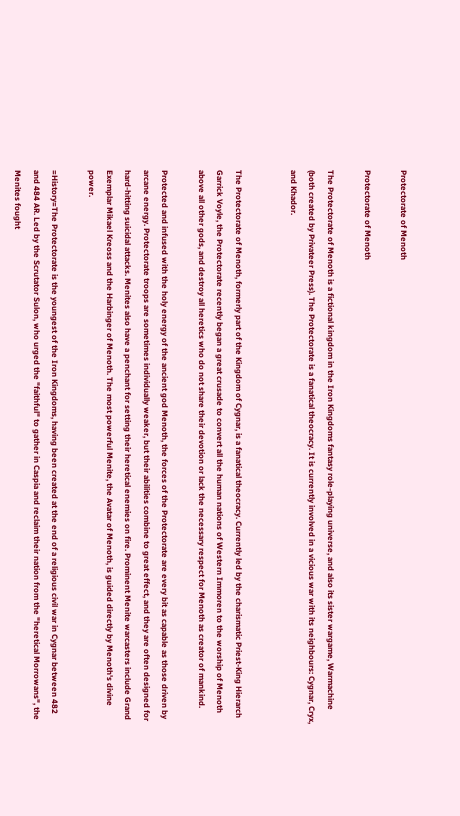Protectorate of Menoth

Protectorate of Menoth

The Protectorate of Menoth is a fictional kingdom in the Iron Kingdoms fantasy role-playing universe, and also its sister wargame, Warmachine (both created by Privateer Press). The Protectorate is a fanatical theocracy. It is currently involved in a vicious war with its neighbours: Cygnar, Cryx, and Khador.


The Protectorate of Menoth, formerly part of the Kingdom of Cygnar, is a fanatical theocracy. Currently led by the charismatic Priest-King Hierarch Garrick Voyle, the Protectorate recently began a great crusade to convert all the human nations of Western Immoren to the worship of Menoth above all other gods, and destroy all heretics who do not share their devotion or lack the necessary respect for Menoth as creator of mankind.

Protected and infused with the holy energy of the ancient god Menoth, the forces of the Protectorate are every bit as capable as those driven by arcane energy. Protectorate troops are sometimes individually weaker, but their abilities combine to great effect, and they are often designed for hard-hitting suicidal attacks. Menites also have a penchant for setting their heretical enemies on fire. Prominent Menite warcasters include Grand Exemplar Mikael Kreoss and the Harbinger of Menoth. The most powerful Menite, the Avatar of Menoth, is guided directly by Menoth's divine power.

=History=The Protectorate is the youngest of the Iron Kingdoms, having been created at the end of a religious civil war in Cygnar between 482 and 484 AR. Led by the Scrutator Sulon, who urged the "faithful" to gather in Caspia and reclaim their nation from the "heretical Morrowans", the Menites fought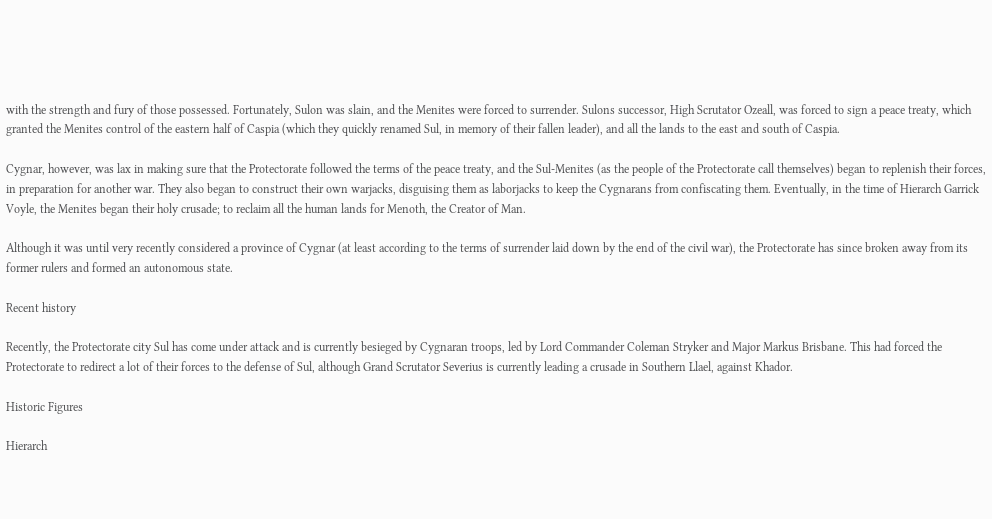with the strength and fury of those possessed. Fortunately, Sulon was slain, and the Menites were forced to surrender. Sulons successor, High Scrutator Ozeall, was forced to sign a peace treaty, which granted the Menites control of the eastern half of Caspia (which they quickly renamed Sul, in memory of their fallen leader), and all the lands to the east and south of Caspia.

Cygnar, however, was lax in making sure that the Protectorate followed the terms of the peace treaty, and the Sul-Menites (as the people of the Protectorate call themselves) began to replenish their forces, in preparation for another war. They also began to construct their own warjacks, disguising them as laborjacks to keep the Cygnarans from confiscating them. Eventually, in the time of Hierarch Garrick Voyle, the Menites began their holy crusade; to reclaim all the human lands for Menoth, the Creator of Man.

Although it was until very recently considered a province of Cygnar (at least according to the terms of surrender laid down by the end of the civil war), the Protectorate has since broken away from its former rulers and formed an autonomous state.

Recent history

Recently, the Protectorate city Sul has come under attack and is currently besieged by Cygnaran troops, led by Lord Commander Coleman Stryker and Major Markus Brisbane. This had forced the Protectorate to redirect a lot of their forces to the defense of Sul, although Grand Scrutator Severius is currently leading a crusade in Southern Llael, against Khador.

Historic Figures

Hierarch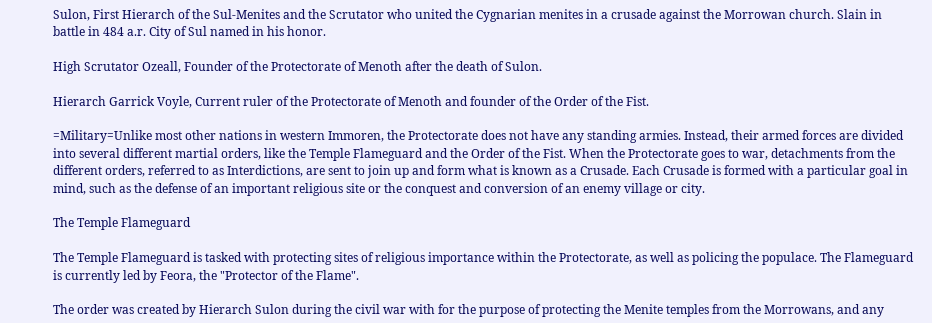Sulon, First Hierarch of the Sul-Menites and the Scrutator who united the Cygnarian menites in a crusade against the Morrowan church. Slain in battle in 484 a.r. City of Sul named in his honor.

High Scrutator Ozeall, Founder of the Protectorate of Menoth after the death of Sulon.

Hierarch Garrick Voyle, Current ruler of the Protectorate of Menoth and founder of the Order of the Fist.

=Military=Unlike most other nations in western Immoren, the Protectorate does not have any standing armies. Instead, their armed forces are divided into several different martial orders, like the Temple Flameguard and the Order of the Fist. When the Protectorate goes to war, detachments from the different orders, referred to as Interdictions, are sent to join up and form what is known as a Crusade. Each Crusade is formed with a particular goal in mind, such as the defense of an important religious site or the conquest and conversion of an enemy village or city.

The Temple Flameguard

The Temple Flameguard is tasked with protecting sites of religious importance within the Protectorate, as well as policing the populace. The Flameguard is currently led by Feora, the "Protector of the Flame".

The order was created by Hierarch Sulon during the civil war with for the purpose of protecting the Menite temples from the Morrowans, and any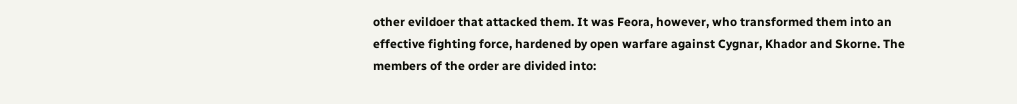other evildoer that attacked them. It was Feora, however, who transformed them into an effective fighting force, hardened by open warfare against Cygnar, Khador and Skorne. The members of the order are divided into: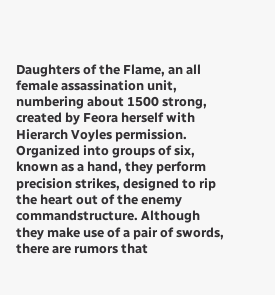Daughters of the Flame, an all female assassination unit, numbering about 1500 strong, created by Feora herself with Hierarch Voyles permission. Organized into groups of six, known as a hand, they perform precision strikes, designed to rip the heart out of the enemy commandstructure. Although they make use of a pair of swords, there are rumors that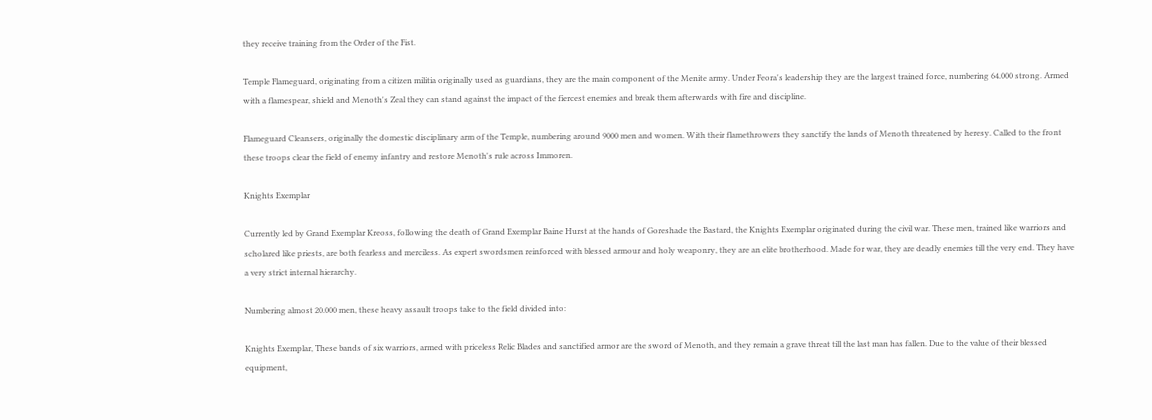they receive training from the Order of the Fist.

Temple Flameguard, originating from a citizen militia originally used as guardians, they are the main component of the Menite army. Under Feora's leadership they are the largest trained force, numbering 64.000 strong. Armed with a flamespear, shield and Menoth's Zeal they can stand against the impact of the fiercest enemies and break them afterwards with fire and discipline.

Flameguard Cleansers, originally the domestic disciplinary arm of the Temple, numbering around 9000 men and women. With their flamethrowers they sanctify the lands of Menoth threatened by heresy. Called to the front these troops clear the field of enemy infantry and restore Menoth's rule across Immoren.

Knights Exemplar

Currently led by Grand Exemplar Kreoss, following the death of Grand Exemplar Baine Hurst at the hands of Goreshade the Bastard, the Knights Exemplar originated during the civil war. These men, trained like warriors and scholared like priests, are both fearless and merciless. As expert swordsmen reinforced with blessed armour and holy weaponry, they are an elite brotherhood. Made for war, they are deadly enemies till the very end. They have a very strict internal hierarchy.

Numbering almost 20.000 men, these heavy assault troops take to the field divided into:

Knights Exemplar, These bands of six warriors, armed with priceless Relic Blades and sanctified armor are the sword of Menoth, and they remain a grave threat till the last man has fallen. Due to the value of their blessed equipment,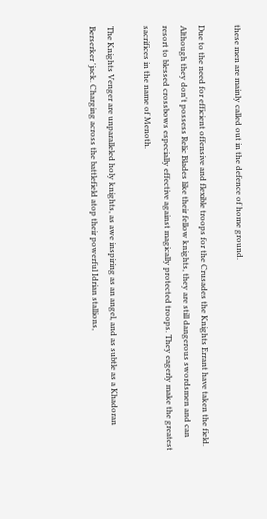these men are mainly called out in the defence of home ground.

Due to the need for efficient offensive and flexible troops for the Crusades the Knights Errant have taken the field. Although they don't possess Relic Blades like their fellow knights, they are still dangerous swordsmen and can resort to blessed crossbows especially effective against magically protected troops. They eagerly make the greatest sacrifices in the name of Menoth.

The Knights Venger are unparalleled holy knights, as awe inspiring as an angel, and as subtle as a Khadoran Berserker 'jack. Charging across the battlefield atop their powerful Idrian stallions,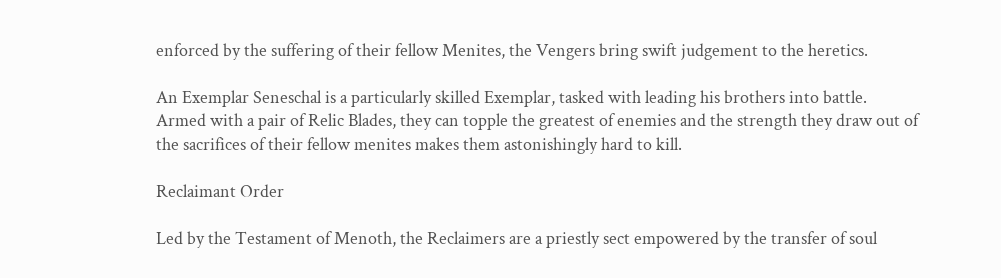enforced by the suffering of their fellow Menites, the Vengers bring swift judgement to the heretics.

An Exemplar Seneschal is a particularly skilled Exemplar, tasked with leading his brothers into battle. Armed with a pair of Relic Blades, they can topple the greatest of enemies and the strength they draw out of the sacrifices of their fellow menites makes them astonishingly hard to kill.

Reclaimant Order

Led by the Testament of Menoth, the Reclaimers are a priestly sect empowered by the transfer of soul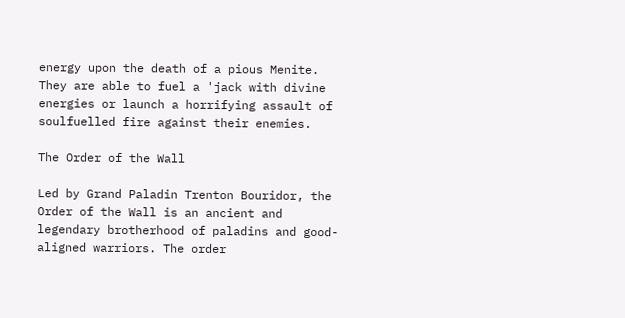energy upon the death of a pious Menite. They are able to fuel a 'jack with divine energies or launch a horrifying assault of soulfuelled fire against their enemies.

The Order of the Wall

Led by Grand Paladin Trenton Bouridor, the Order of the Wall is an ancient and legendary brotherhood of paladins and good-aligned warriors. The order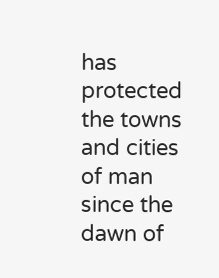has protected the towns and cities of man since the dawn of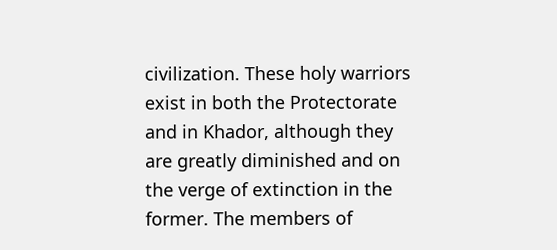civilization. These holy warriors exist in both the Protectorate and in Khador, although they are greatly diminished and on the verge of extinction in the former. The members of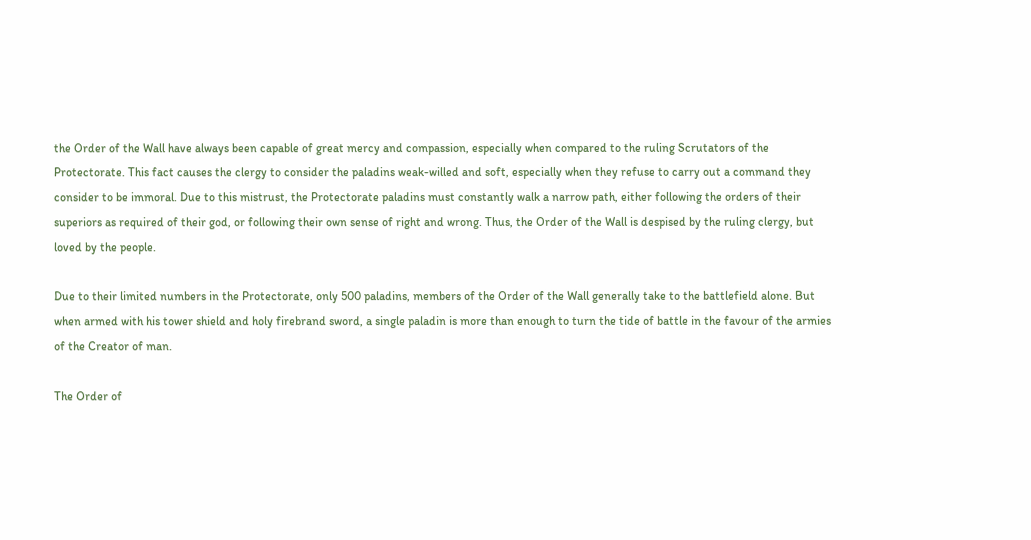the Order of the Wall have always been capable of great mercy and compassion, especially when compared to the ruling Scrutators of the Protectorate. This fact causes the clergy to consider the paladins weak-willed and soft, especially when they refuse to carry out a command they consider to be immoral. Due to this mistrust, the Protectorate paladins must constantly walk a narrow path, either following the orders of their superiors as required of their god, or following their own sense of right and wrong. Thus, the Order of the Wall is despised by the ruling clergy, but loved by the people.

Due to their limited numbers in the Protectorate, only 500 paladins, members of the Order of the Wall generally take to the battlefield alone. But when armed with his tower shield and holy firebrand sword, a single paladin is more than enough to turn the tide of battle in the favour of the armies of the Creator of man.

The Order of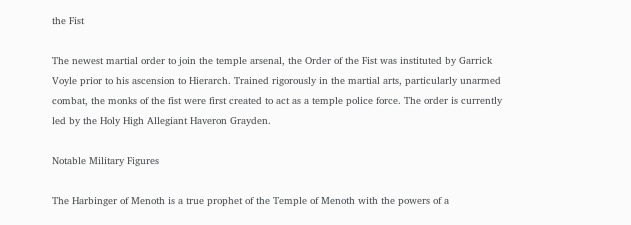the Fist

The newest martial order to join the temple arsenal, the Order of the Fist was instituted by Garrick Voyle prior to his ascension to Hierarch. Trained rigorously in the martial arts, particularly unarmed combat, the monks of the fist were first created to act as a temple police force. The order is currently led by the Holy High Allegiant Haveron Grayden.

Notable Military Figures

The Harbinger of Menoth is a true prophet of the Temple of Menoth with the powers of a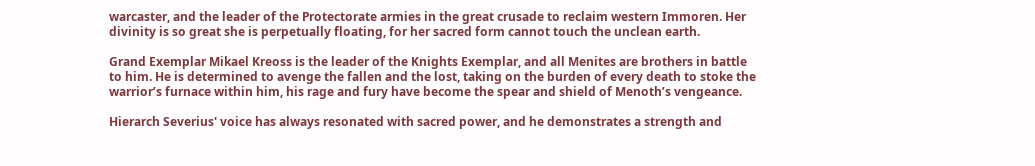warcaster, and the leader of the Protectorate armies in the great crusade to reclaim western Immoren. Her divinity is so great she is perpetually floating, for her sacred form cannot touch the unclean earth.

Grand Exemplar Mikael Kreoss is the leader of the Knights Exemplar, and all Menites are brothers in battle to him. He is determined to avenge the fallen and the lost, taking on the burden of every death to stoke the warrior’s furnace within him, his rage and fury have become the spear and shield of Menoth’s vengeance.

Hierarch Severius' voice has always resonated with sacred power, and he demonstrates a strength and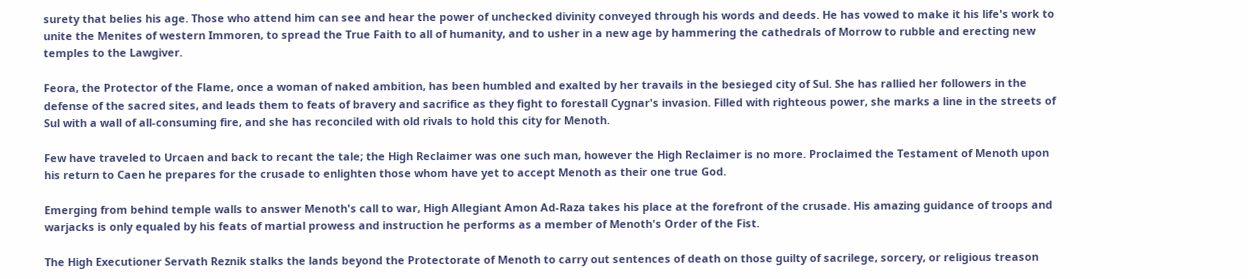surety that belies his age. Those who attend him can see and hear the power of unchecked divinity conveyed through his words and deeds. He has vowed to make it his life's work to unite the Menites of western Immoren, to spread the True Faith to all of humanity, and to usher in a new age by hammering the cathedrals of Morrow to rubble and erecting new temples to the Lawgiver.

Feora, the Protector of the Flame, once a woman of naked ambition, has been humbled and exalted by her travails in the besieged city of Sul. She has rallied her followers in the defense of the sacred sites, and leads them to feats of bravery and sacrifice as they fight to forestall Cygnar's invasion. Filled with righteous power, she marks a line in the streets of Sul with a wall of all-consuming fire, and she has reconciled with old rivals to hold this city for Menoth.

Few have traveled to Urcaen and back to recant the tale; the High Reclaimer was one such man, however the High Reclaimer is no more. Proclaimed the Testament of Menoth upon his return to Caen he prepares for the crusade to enlighten those whom have yet to accept Menoth as their one true God.

Emerging from behind temple walls to answer Menoth's call to war, High Allegiant Amon Ad-Raza takes his place at the forefront of the crusade. His amazing guidance of troops and warjacks is only equaled by his feats of martial prowess and instruction he performs as a member of Menoth's Order of the Fist.

The High Executioner Servath Reznik stalks the lands beyond the Protectorate of Menoth to carry out sentences of death on those guilty of sacrilege, sorcery, or religious treason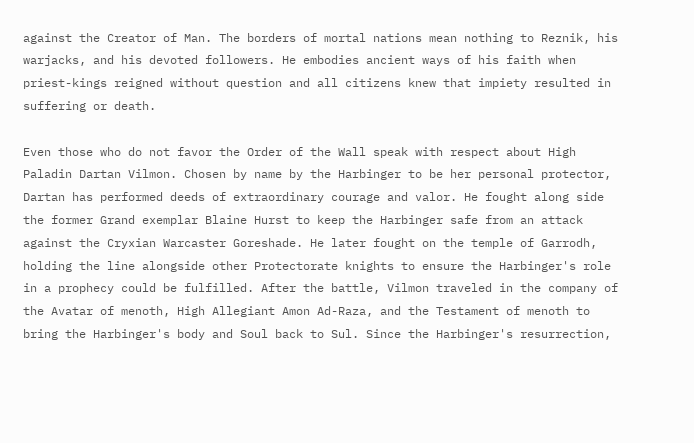against the Creator of Man. The borders of mortal nations mean nothing to Reznik, his warjacks, and his devoted followers. He embodies ancient ways of his faith when priest-kings reigned without question and all citizens knew that impiety resulted in suffering or death.

Even those who do not favor the Order of the Wall speak with respect about High Paladin Dartan Vilmon. Chosen by name by the Harbinger to be her personal protector, Dartan has performed deeds of extraordinary courage and valor. He fought along side the former Grand exemplar Blaine Hurst to keep the Harbinger safe from an attack against the Cryxian Warcaster Goreshade. He later fought on the temple of Garrodh, holding the line alongside other Protectorate knights to ensure the Harbinger's role in a prophecy could be fulfilled. After the battle, Vilmon traveled in the company of the Avatar of menoth, High Allegiant Amon Ad-Raza, and the Testament of menoth to bring the Harbinger's body and Soul back to Sul. Since the Harbinger's resurrection,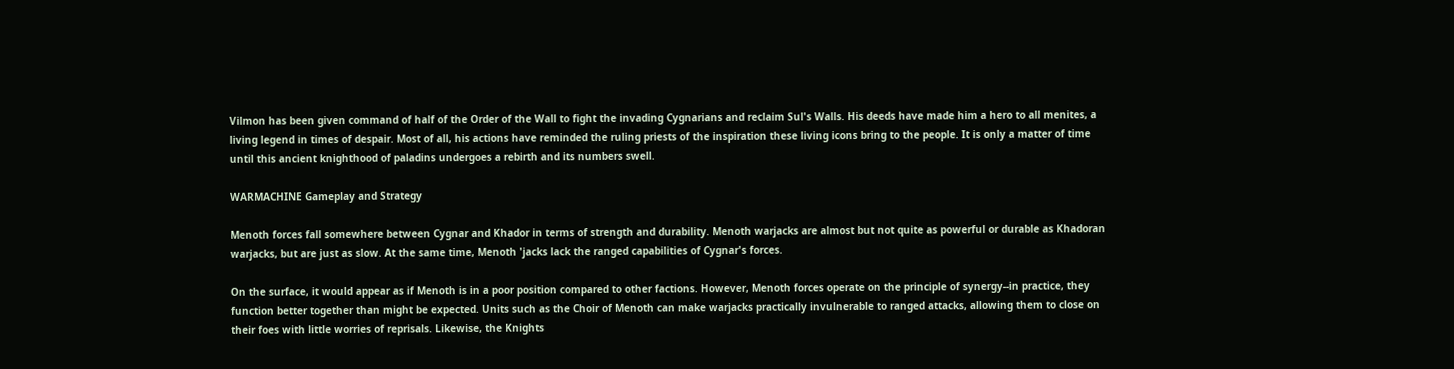Vilmon has been given command of half of the Order of the Wall to fight the invading Cygnarians and reclaim Sul's Walls. His deeds have made him a hero to all menites, a living legend in times of despair. Most of all, his actions have reminded the ruling priests of the inspiration these living icons bring to the people. It is only a matter of time until this ancient knighthood of paladins undergoes a rebirth and its numbers swell.

WARMACHINE Gameplay and Strategy

Menoth forces fall somewhere between Cygnar and Khador in terms of strength and durability. Menoth warjacks are almost but not quite as powerful or durable as Khadoran warjacks, but are just as slow. At the same time, Menoth 'jacks lack the ranged capabilities of Cygnar's forces.

On the surface, it would appear as if Menoth is in a poor position compared to other factions. However, Menoth forces operate on the principle of synergy--in practice, they function better together than might be expected. Units such as the Choir of Menoth can make warjacks practically invulnerable to ranged attacks, allowing them to close on their foes with little worries of reprisals. Likewise, the Knights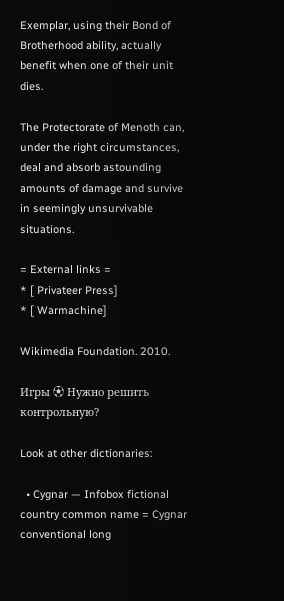Exemplar, using their Bond of Brotherhood ability, actually benefit when one of their unit dies.

The Protectorate of Menoth can, under the right circumstances, deal and absorb astounding amounts of damage and survive in seemingly unsurvivable situations.

= External links =
* [ Privateer Press]
* [ Warmachine]

Wikimedia Foundation. 2010.

Игры ⚽ Нужно решить контрольную?

Look at other dictionaries:

  • Cygnar — Infobox fictional country common name = Cygnar conventional long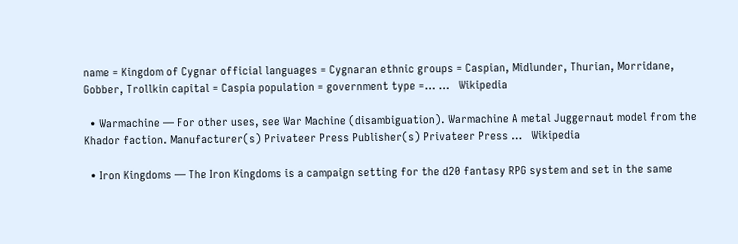name = Kingdom of Cygnar official languages = Cygnaran ethnic groups = Caspian, Midlunder, Thurian, Morridane, Gobber, Trollkin capital = Caspia population = government type =… …   Wikipedia

  • Warmachine — For other uses, see War Machine (disambiguation). Warmachine A metal Juggernaut model from the Khador faction. Manufacturer(s) Privateer Press Publisher(s) Privateer Press …   Wikipedia

  • Iron Kingdoms — The Iron Kingdoms is a campaign setting for the d20 fantasy RPG system and set in the same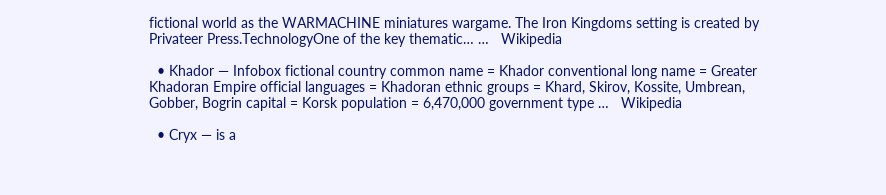fictional world as the WARMACHINE miniatures wargame. The Iron Kingdoms setting is created by Privateer Press.TechnologyOne of the key thematic… …   Wikipedia

  • Khador — Infobox fictional country common name = Khador conventional long name = Greater Khadoran Empire official languages = Khadoran ethnic groups = Khard, Skirov, Kossite, Umbrean, Gobber, Bogrin capital = Korsk population = 6,470,000 government type …   Wikipedia

  • Cryx — is a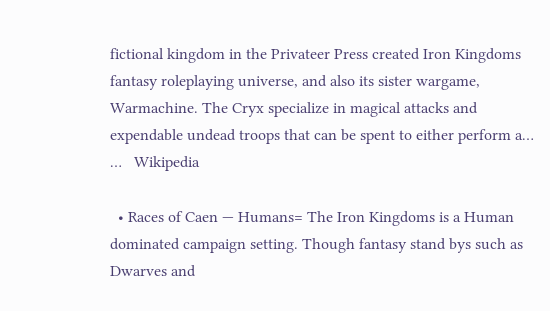fictional kingdom in the Privateer Press created Iron Kingdoms fantasy roleplaying universe, and also its sister wargame, Warmachine. The Cryx specialize in magical attacks and expendable undead troops that can be spent to either perform a… …   Wikipedia

  • Races of Caen — Humans= The Iron Kingdoms is a Human dominated campaign setting. Though fantasy stand bys such as Dwarves and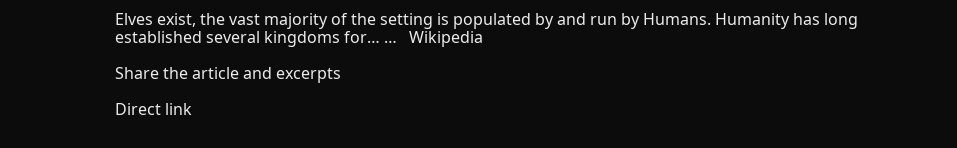Elves exist, the vast majority of the setting is populated by and run by Humans. Humanity has long established several kingdoms for… …   Wikipedia

Share the article and excerpts

Direct link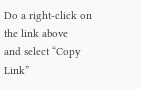Do a right-click on the link above
and select “Copy Link”